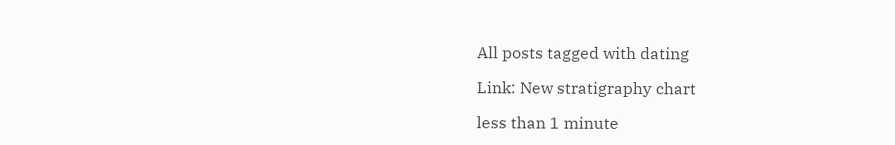All posts tagged with dating

Link: New stratigraphy chart

less than 1 minute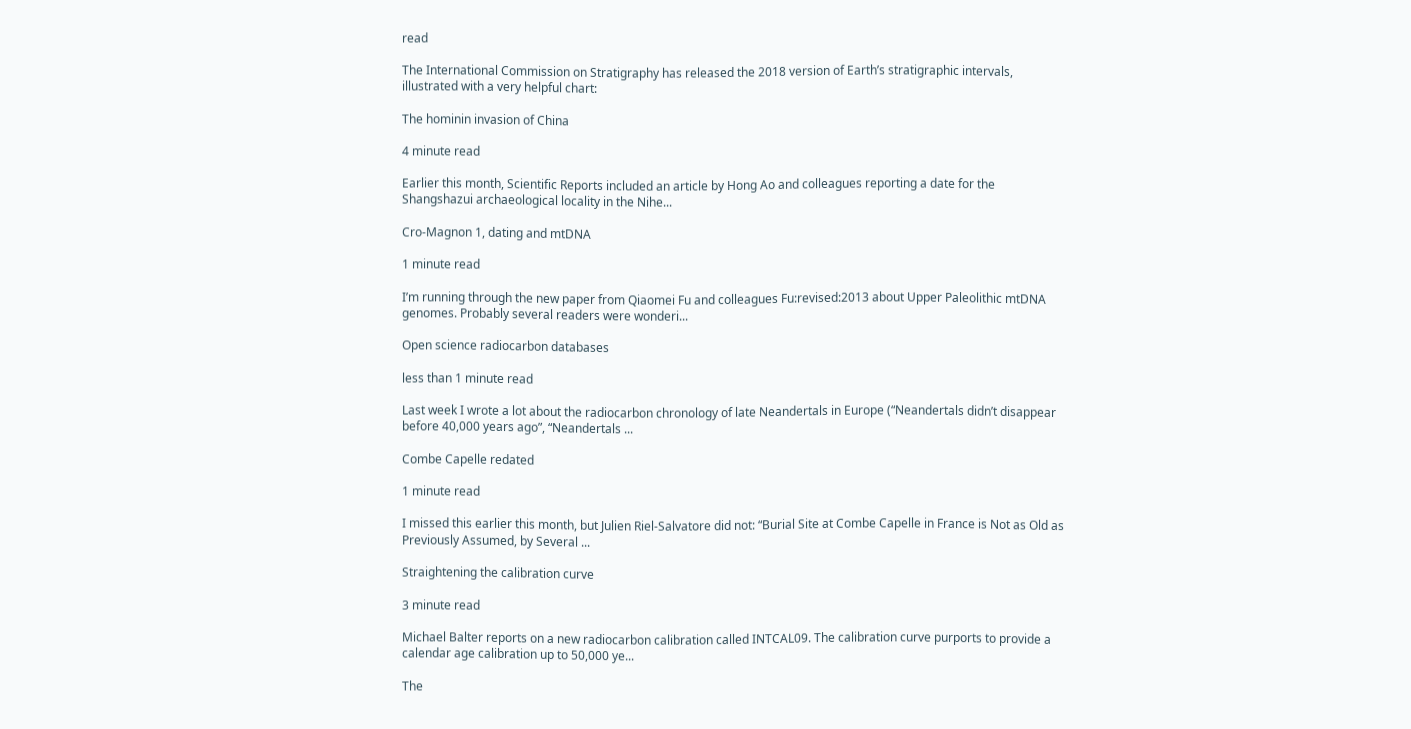read

The International Commission on Stratigraphy has released the 2018 version of Earth’s stratigraphic intervals, illustrated with a very helpful chart:

The hominin invasion of China

4 minute read

Earlier this month, Scientific Reports included an article by Hong Ao and colleagues reporting a date for the Shangshazui archaeological locality in the Nihe...

Cro-Magnon 1, dating and mtDNA

1 minute read

I’m running through the new paper from Qiaomei Fu and colleagues Fu:revised:2013 about Upper Paleolithic mtDNA genomes. Probably several readers were wonderi...

Open science radiocarbon databases

less than 1 minute read

Last week I wrote a lot about the radiocarbon chronology of late Neandertals in Europe (“Neandertals didn’t disappear before 40,000 years ago”, “Neandertals ...

Combe Capelle redated

1 minute read

I missed this earlier this month, but Julien Riel-Salvatore did not: “Burial Site at Combe Capelle in France is Not as Old as Previously Assumed, by Several ...

Straightening the calibration curve

3 minute read

Michael Balter reports on a new radiocarbon calibration called INTCAL09. The calibration curve purports to provide a calendar age calibration up to 50,000 ye...

The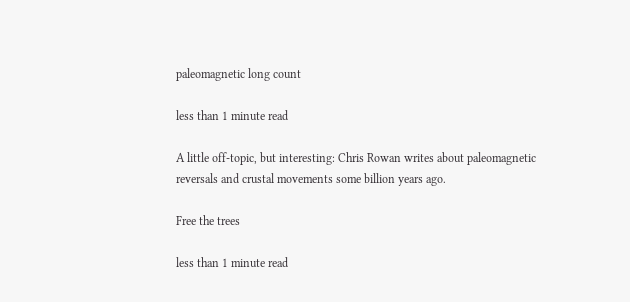paleomagnetic long count

less than 1 minute read

A little off-topic, but interesting: Chris Rowan writes about paleomagnetic reversals and crustal movements some billion years ago.

Free the trees

less than 1 minute read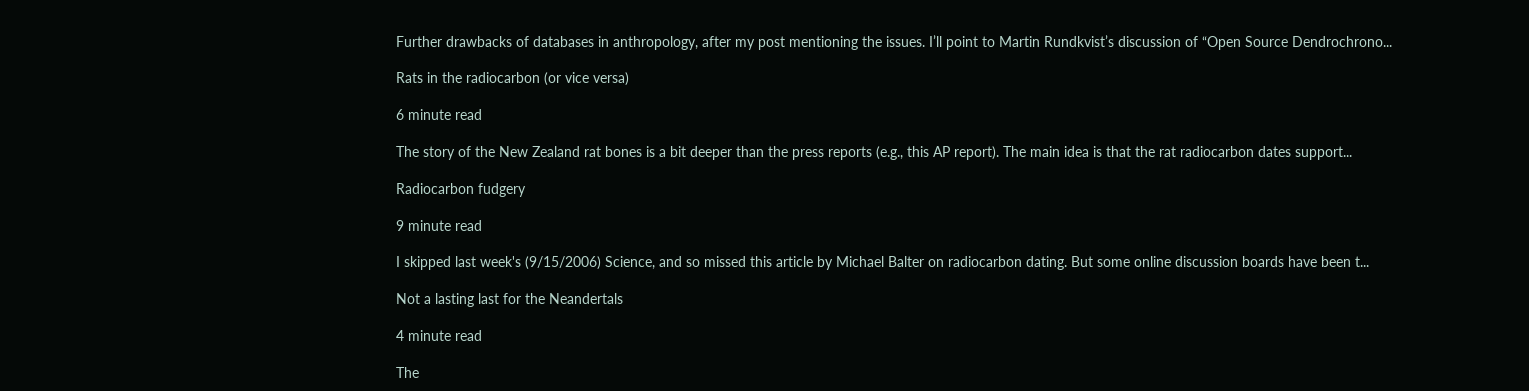Further drawbacks of databases in anthropology, after my post mentioning the issues. I’ll point to Martin Rundkvist’s discussion of “Open Source Dendrochrono...

Rats in the radiocarbon (or vice versa)

6 minute read

The story of the New Zealand rat bones is a bit deeper than the press reports (e.g., this AP report). The main idea is that the rat radiocarbon dates support...

Radiocarbon fudgery

9 minute read

I skipped last week's (9/15/2006) Science, and so missed this article by Michael Balter on radiocarbon dating. But some online discussion boards have been t...

Not a lasting last for the Neandertals

4 minute read

The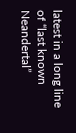latest in a long line of “last known Neandertal”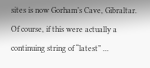sites is now Gorham’s Cave, Gibraltar. Of course, if this were actually a continuing string of “latest” ...